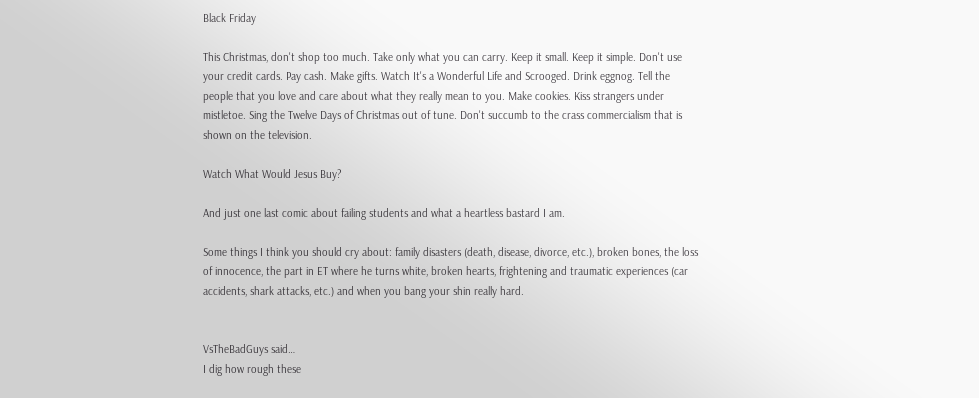Black Friday

This Christmas, don't shop too much. Take only what you can carry. Keep it small. Keep it simple. Don't use your credit cards. Pay cash. Make gifts. Watch It's a Wonderful Life and Scrooged. Drink eggnog. Tell the people that you love and care about what they really mean to you. Make cookies. Kiss strangers under mistletoe. Sing the Twelve Days of Christmas out of tune. Don't succumb to the crass commercialism that is shown on the television.

Watch What Would Jesus Buy?

And just one last comic about failing students and what a heartless bastard I am.

Some things I think you should cry about: family disasters (death, disease, divorce, etc.), broken bones, the loss of innocence, the part in ET where he turns white, broken hearts, frightening and traumatic experiences (car accidents, shark attacks, etc.) and when you bang your shin really hard.


VsTheBadGuys said…
I dig how rough these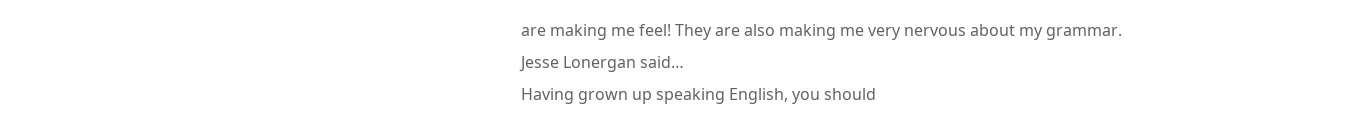are making me feel! They are also making me very nervous about my grammar.
Jesse Lonergan said…
Having grown up speaking English, you should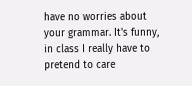have no worries about your grammar. It's funny, in class I really have to pretend to care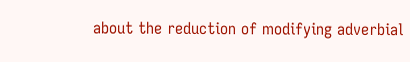about the reduction of modifying adverbial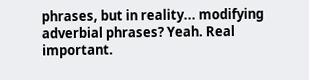phrases, but in reality... modifying adverbial phrases? Yeah. Real important.